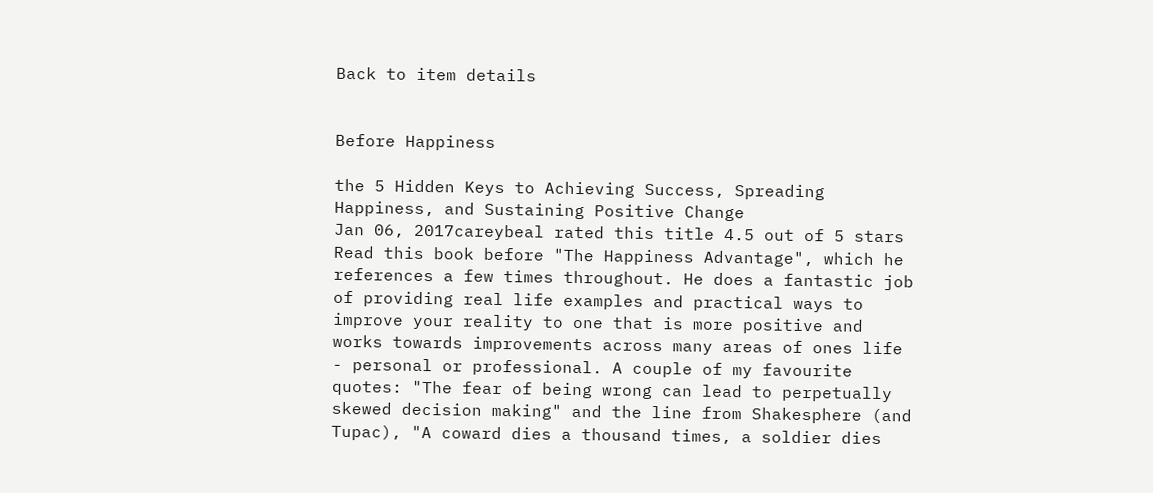Back to item details


Before Happiness

the 5 Hidden Keys to Achieving Success, Spreading Happiness, and Sustaining Positive Change
Jan 06, 2017careybeal rated this title 4.5 out of 5 stars
Read this book before "The Happiness Advantage", which he references a few times throughout. He does a fantastic job of providing real life examples and practical ways to improve your reality to one that is more positive and works towards improvements across many areas of ones life - personal or professional. A couple of my favourite quotes: "The fear of being wrong can lead to perpetually skewed decision making" and the line from Shakesphere (and Tupac), "A coward dies a thousand times, a soldier dies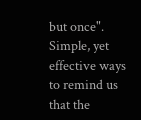but once". Simple, yet effective ways to remind us that the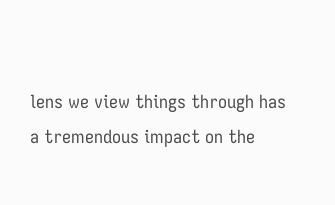lens we view things through has a tremendous impact on the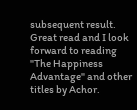subsequent result. Great read and I look forward to reading "The Happiness Advantage" and other titles by Achor.